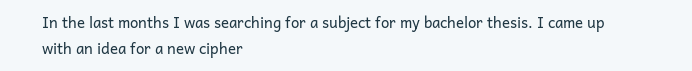In the last months I was searching for a subject for my bachelor thesis. I came up with an idea for a new cipher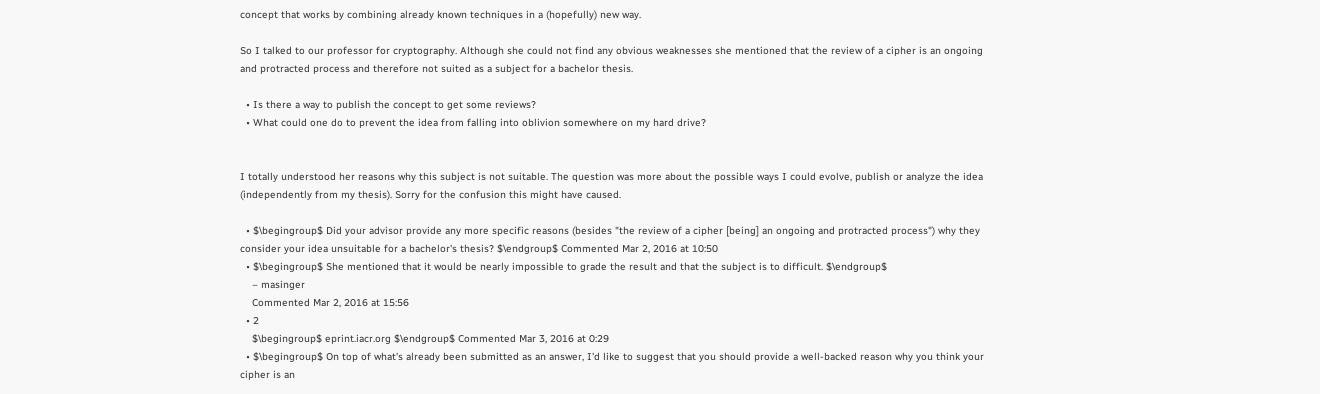concept that works by combining already known techniques in a (hopefully) new way.

So I talked to our professor for cryptography. Although she could not find any obvious weaknesses she mentioned that the review of a cipher is an ongoing and protracted process and therefore not suited as a subject for a bachelor thesis.

  • Is there a way to publish the concept to get some reviews?
  • What could one do to prevent the idea from falling into oblivion somewhere on my hard drive?


I totally understood her reasons why this subject is not suitable. The question was more about the possible ways I could evolve, publish or analyze the idea (independently from my thesis). Sorry for the confusion this might have caused.

  • $\begingroup$ Did your advisor provide any more specific reasons (besides "the review of a cipher [being] an ongoing and protracted process") why they consider your idea unsuitable for a bachelor's thesis? $\endgroup$ Commented Mar 2, 2016 at 10:50
  • $\begingroup$ She mentioned that it would be nearly impossible to grade the result and that the subject is to difficult. $\endgroup$
    – masinger
    Commented Mar 2, 2016 at 15:56
  • 2
    $\begingroup$ eprint.iacr.org $\endgroup$ Commented Mar 3, 2016 at 0:29
  • $\begingroup$ On top of what's already been submitted as an answer, I'd like to suggest that you should provide a well-backed reason why you think your cipher is an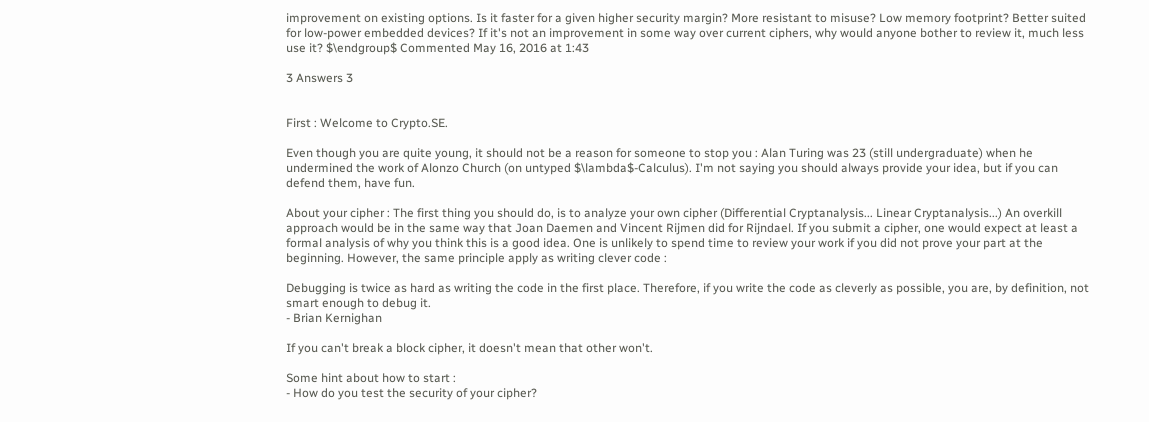improvement on existing options. Is it faster for a given higher security margin? More resistant to misuse? Low memory footprint? Better suited for low-power embedded devices? If it's not an improvement in some way over current ciphers, why would anyone bother to review it, much less use it? $\endgroup$ Commented May 16, 2016 at 1:43

3 Answers 3


First : Welcome to Crypto.SE.

Even though you are quite young, it should not be a reason for someone to stop you : Alan Turing was 23 (still undergraduate) when he undermined the work of Alonzo Church (on untyped $\lambda$-Calculus). I'm not saying you should always provide your idea, but if you can defend them, have fun.

About your cipher : The first thing you should do, is to analyze your own cipher (Differential Cryptanalysis... Linear Cryptanalysis...) An overkill approach would be in the same way that Joan Daemen and Vincent Rijmen did for Rijndael. If you submit a cipher, one would expect at least a formal analysis of why you think this is a good idea. One is unlikely to spend time to review your work if you did not prove your part at the beginning. However, the same principle apply as writing clever code :

Debugging is twice as hard as writing the code in the first place. Therefore, if you write the code as cleverly as possible, you are, by definition, not smart enough to debug it.
- Brian Kernighan

If you can't break a block cipher, it doesn't mean that other won't.

Some hint about how to start :
- How do you test the security of your cipher?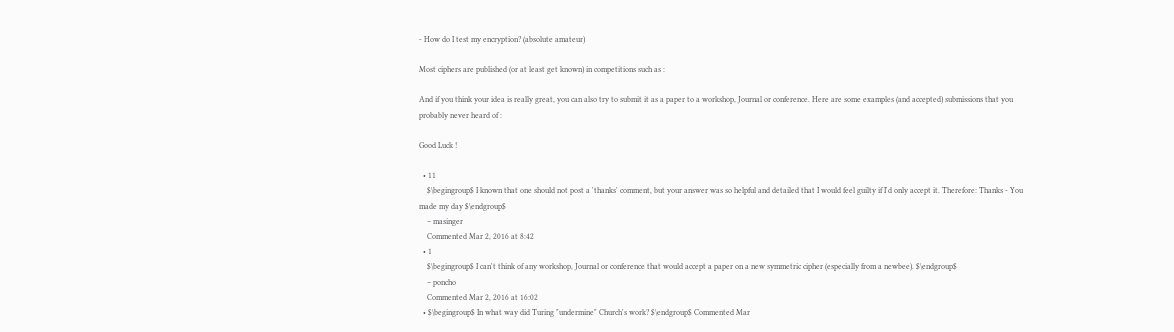- How do I test my encryption? (absolute amateur)

Most ciphers are published (or at least get known) in competitions such as :

And if you think your idea is really great, you can also try to submit it as a paper to a workshop, Journal or conference. Here are some examples (and accepted) submissions that you probably never heard of :

Good Luck !

  • 11
    $\begingroup$ I known that one should not post a 'thanks' comment, but your answer was so helpful and detailed that I would feel guilty if I'd only accept it. Therefore: Thanks - You made my day $\endgroup$
    – masinger
    Commented Mar 2, 2016 at 8:42
  • 1
    $\begingroup$ I can't think of any workshop, Journal or conference that would accept a paper on a new symmetric cipher (especially from a newbee). $\endgroup$
    – poncho
    Commented Mar 2, 2016 at 16:02
  • $\begingroup$ In what way did Turing "undermine" Church's work? $\endgroup$ Commented Mar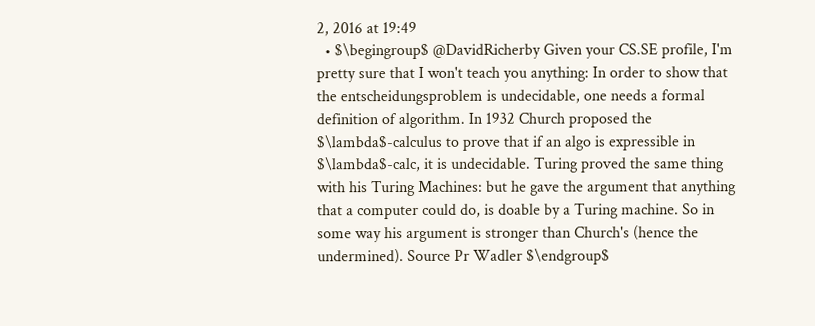2, 2016 at 19:49
  • $\begingroup$ @DavidRicherby Given your CS.SE profile, I'm pretty sure that I won't teach you anything: In order to show that the entscheidungsproblem is undecidable, one needs a formal definition of algorithm. In 1932 Church proposed the $\lambda$-calculus to prove that if an algo is expressible in $\lambda$-calc, it is undecidable. Turing proved the same thing with his Turing Machines: but he gave the argument that anything that a computer could do, is doable by a Turing machine. So in some way his argument is stronger than Church's (hence the undermined). Source Pr Wadler $\endgroup$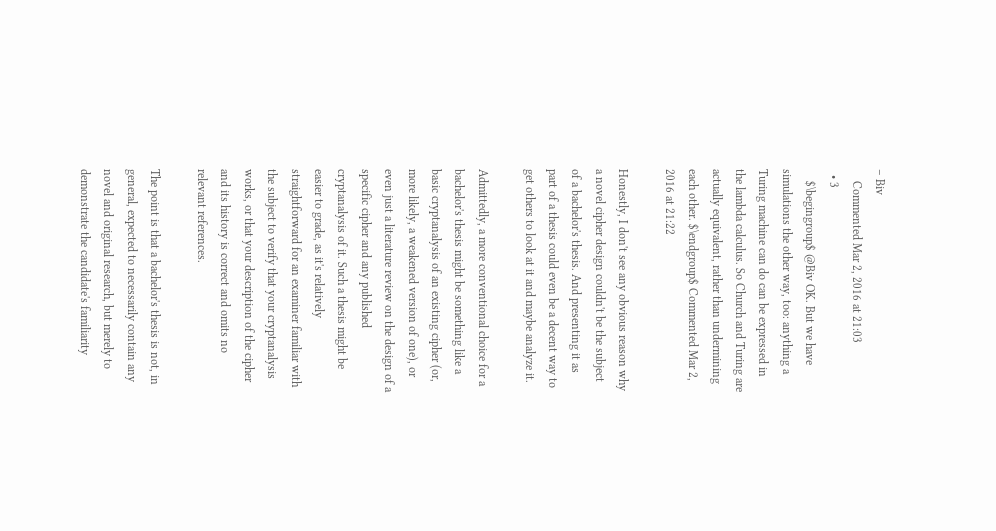– Biv
    Commented Mar 2, 2016 at 21:03
  • 3
    $\begingroup$ @Biv OK. But we have simulations the other way, too: anything a Turing machine can do can be expressed in the lambda calculus. So Church and Turing are actually equivalent, rather than undermining each other. $\endgroup$ Commented Mar 2, 2016 at 21:22

Honestly, I don't see any obvious reason why a novel cipher design couldn't be the subject of a bachelor's thesis. And presenting it as part of a thesis could even be a decent way to get others to look at it and maybe analyze it.

Admittedly, a more conventional choice for a bachelor's thesis might be something like a basic cryptanalysis of an existing cipher (or, more likely, a weakened version of one), or even just a literature review on the design of a specific cipher and any published cryptanalysis of it. Such a thesis might be easier to grade, as it's relatively straightforward for an examiner familiar with the subject to verify that your cryptanalysis works, or that your description of the cipher and its history is correct and omits no relevant references.

The point is that a bachelor's thesis is not, in general, expected to necessarily contain any novel and original research, but merely to demonstrate the candidate's familiarity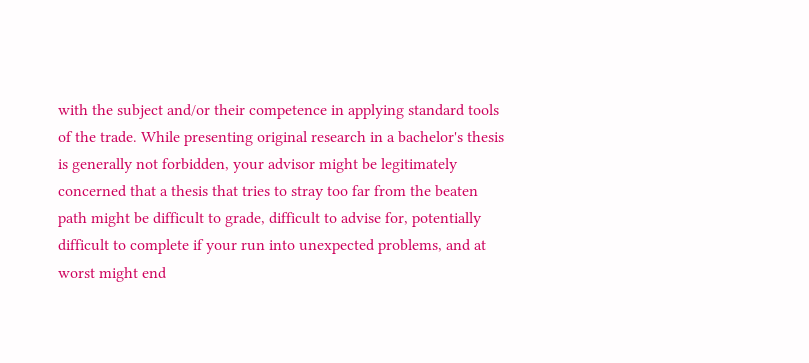with the subject and/or their competence in applying standard tools of the trade. While presenting original research in a bachelor's thesis is generally not forbidden, your advisor might be legitimately concerned that a thesis that tries to stray too far from the beaten path might be difficult to grade, difficult to advise for, potentially difficult to complete if your run into unexpected problems, and at worst might end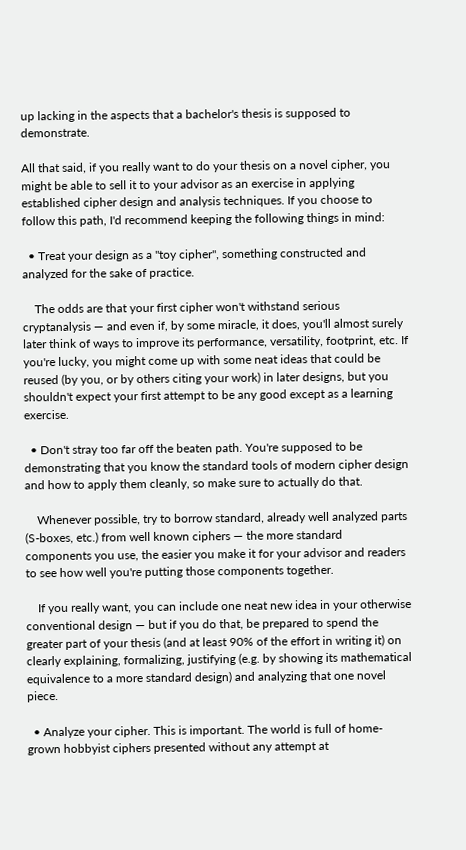up lacking in the aspects that a bachelor's thesis is supposed to demonstrate.

All that said, if you really want to do your thesis on a novel cipher, you might be able to sell it to your advisor as an exercise in applying established cipher design and analysis techniques. If you choose to follow this path, I'd recommend keeping the following things in mind:

  • Treat your design as a "toy cipher", something constructed and analyzed for the sake of practice.

    The odds are that your first cipher won't withstand serious cryptanalysis — and even if, by some miracle, it does, you'll almost surely later think of ways to improve its performance, versatility, footprint, etc. If you're lucky, you might come up with some neat ideas that could be reused (by you, or by others citing your work) in later designs, but you shouldn't expect your first attempt to be any good except as a learning exercise.

  • Don't stray too far off the beaten path. You're supposed to be demonstrating that you know the standard tools of modern cipher design and how to apply them cleanly, so make sure to actually do that.

    Whenever possible, try to borrow standard, already well analyzed parts (S-boxes, etc.) from well known ciphers — the more standard components you use, the easier you make it for your advisor and readers to see how well you're putting those components together.

    If you really want, you can include one neat new idea in your otherwise conventional design — but if you do that, be prepared to spend the greater part of your thesis (and at least 90% of the effort in writing it) on clearly explaining, formalizing, justifying (e.g. by showing its mathematical equivalence to a more standard design) and analyzing that one novel piece.

  • Analyze your cipher. This is important. The world is full of home-grown hobbyist ciphers presented without any attempt at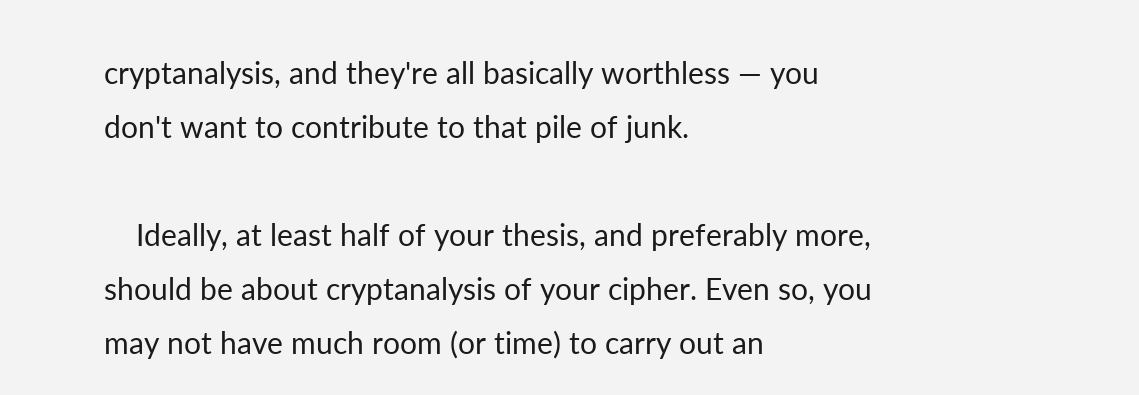cryptanalysis, and they're all basically worthless — you don't want to contribute to that pile of junk.

    Ideally, at least half of your thesis, and preferably more, should be about cryptanalysis of your cipher. Even so, you may not have much room (or time) to carry out an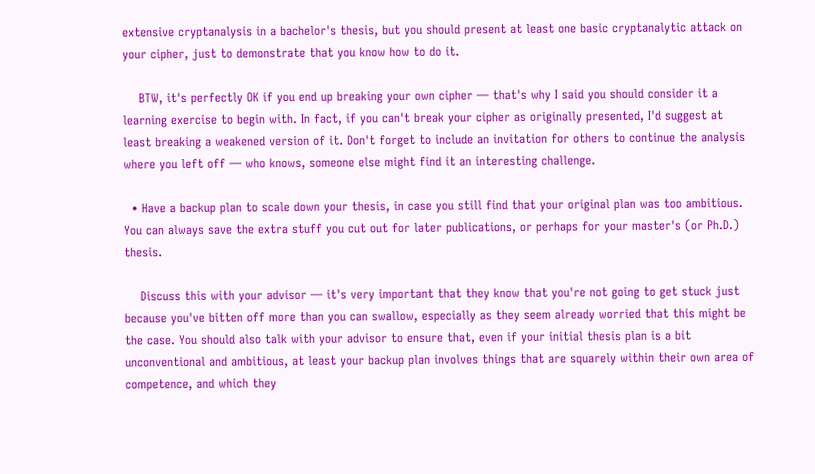extensive cryptanalysis in a bachelor's thesis, but you should present at least one basic cryptanalytic attack on your cipher, just to demonstrate that you know how to do it.

    BTW, it's perfectly OK if you end up breaking your own cipher — that's why I said you should consider it a learning exercise to begin with. In fact, if you can't break your cipher as originally presented, I'd suggest at least breaking a weakened version of it. Don't forget to include an invitation for others to continue the analysis where you left off — who knows, someone else might find it an interesting challenge.

  • Have a backup plan to scale down your thesis, in case you still find that your original plan was too ambitious. You can always save the extra stuff you cut out for later publications, or perhaps for your master's (or Ph.D.) thesis.

    Discuss this with your advisor — it's very important that they know that you're not going to get stuck just because you've bitten off more than you can swallow, especially as they seem already worried that this might be the case. You should also talk with your advisor to ensure that, even if your initial thesis plan is a bit unconventional and ambitious, at least your backup plan involves things that are squarely within their own area of competence, and which they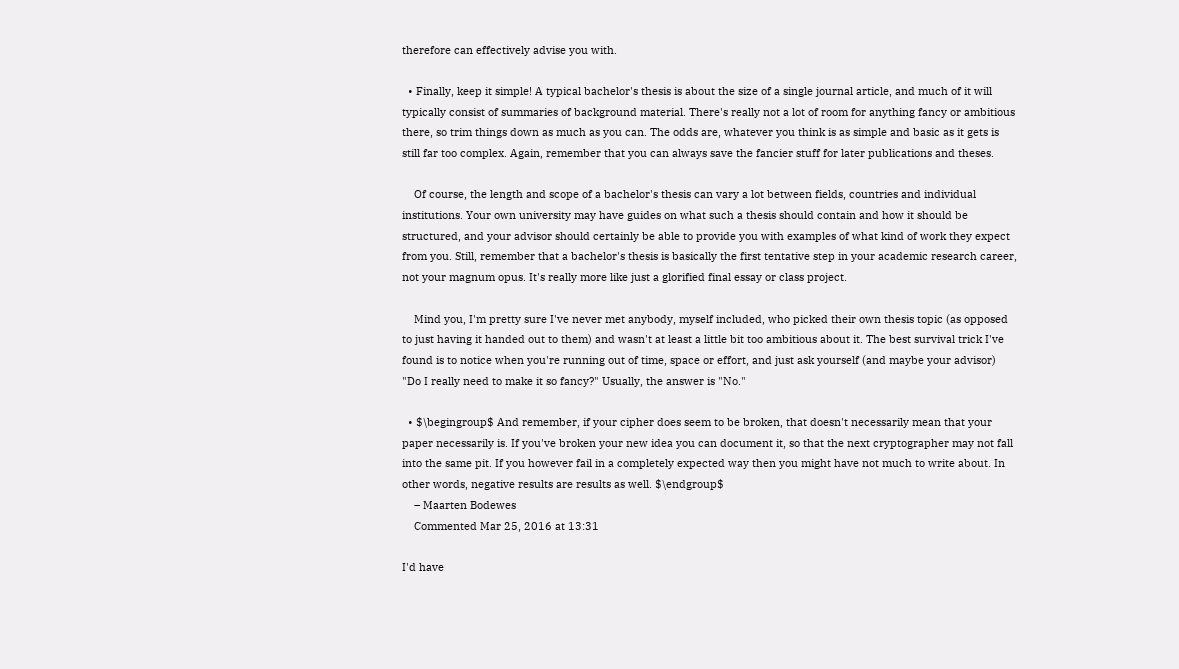therefore can effectively advise you with.

  • Finally, keep it simple! A typical bachelor's thesis is about the size of a single journal article, and much of it will typically consist of summaries of background material. There's really not a lot of room for anything fancy or ambitious there, so trim things down as much as you can. The odds are, whatever you think is as simple and basic as it gets is still far too complex. Again, remember that you can always save the fancier stuff for later publications and theses.

    Of course, the length and scope of a bachelor's thesis can vary a lot between fields, countries and individual institutions. Your own university may have guides on what such a thesis should contain and how it should be structured, and your advisor should certainly be able to provide you with examples of what kind of work they expect from you. Still, remember that a bachelor's thesis is basically the first tentative step in your academic research career, not your magnum opus. It's really more like just a glorified final essay or class project.

    Mind you, I'm pretty sure I've never met anybody, myself included, who picked their own thesis topic (as opposed to just having it handed out to them) and wasn't at least a little bit too ambitious about it. The best survival trick I've found is to notice when you're running out of time, space or effort, and just ask yourself (and maybe your advisor) "Do I really need to make it so fancy?" Usually, the answer is "No."

  • $\begingroup$ And remember, if your cipher does seem to be broken, that doesn't necessarily mean that your paper necessarily is. If you've broken your new idea you can document it, so that the next cryptographer may not fall into the same pit. If you however fail in a completely expected way then you might have not much to write about. In other words, negative results are results as well. $\endgroup$
    – Maarten Bodewes
    Commented Mar 25, 2016 at 13:31

I'd have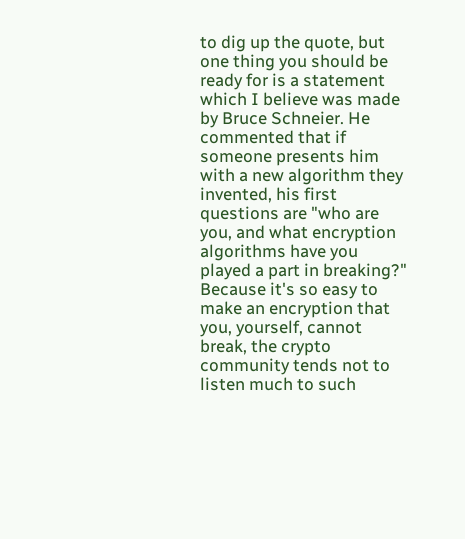to dig up the quote, but one thing you should be ready for is a statement which I believe was made by Bruce Schneier. He commented that if someone presents him with a new algorithm they invented, his first questions are "who are you, and what encryption algorithms have you played a part in breaking?" Because it's so easy to make an encryption that you, yourself, cannot break, the crypto community tends not to listen much to such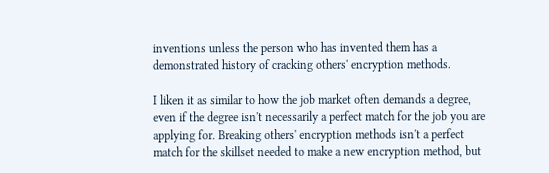inventions unless the person who has invented them has a demonstrated history of cracking others' encryption methods.

I liken it as similar to how the job market often demands a degree, even if the degree isn't necessarily a perfect match for the job you are applying for. Breaking others' encryption methods isn't a perfect match for the skillset needed to make a new encryption method, but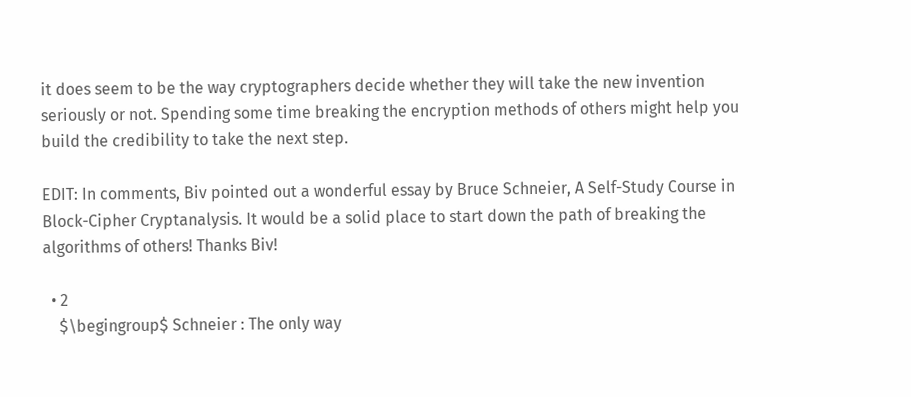it does seem to be the way cryptographers decide whether they will take the new invention seriously or not. Spending some time breaking the encryption methods of others might help you build the credibility to take the next step.

EDIT: In comments, Biv pointed out a wonderful essay by Bruce Schneier, A Self-Study Course in Block-Cipher Cryptanalysis. It would be a solid place to start down the path of breaking the algorithms of others! Thanks Biv!

  • 2
    $\begingroup$ Schneier : The only way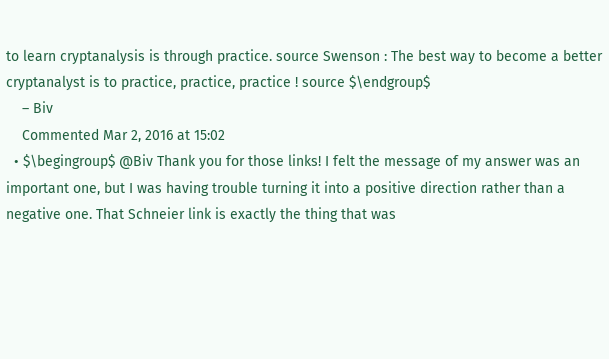to learn cryptanalysis is through practice. source Swenson : The best way to become a better cryptanalyst is to practice, practice, practice ! source $\endgroup$
    – Biv
    Commented Mar 2, 2016 at 15:02
  • $\begingroup$ @Biv Thank you for those links! I felt the message of my answer was an important one, but I was having trouble turning it into a positive direction rather than a negative one. That Schneier link is exactly the thing that was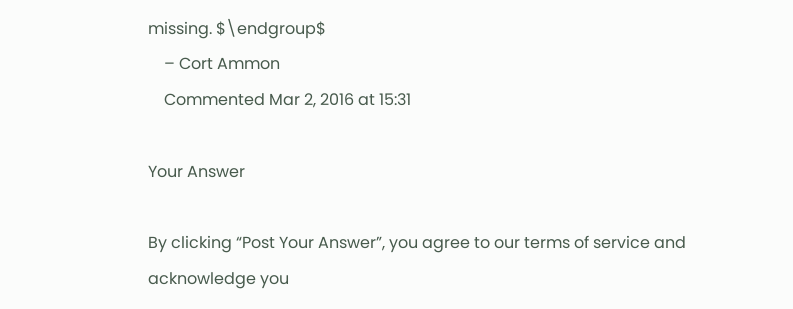missing. $\endgroup$
    – Cort Ammon
    Commented Mar 2, 2016 at 15:31

Your Answer

By clicking “Post Your Answer”, you agree to our terms of service and acknowledge you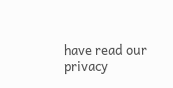have read our privacy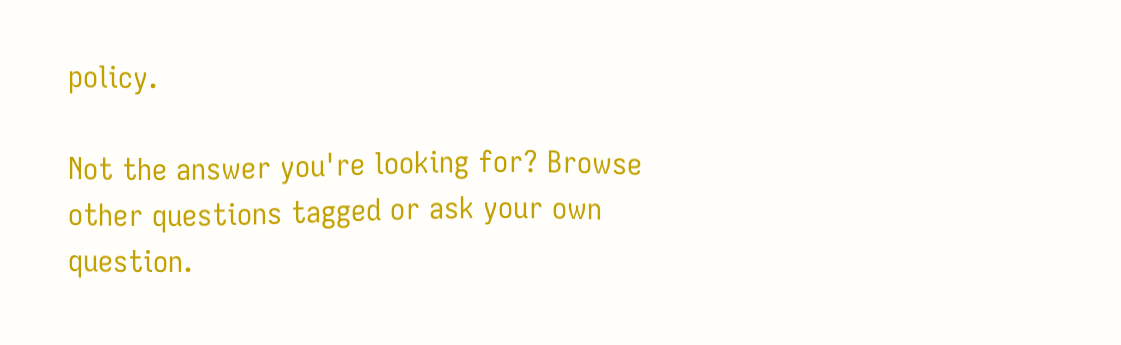policy.

Not the answer you're looking for? Browse other questions tagged or ask your own question.